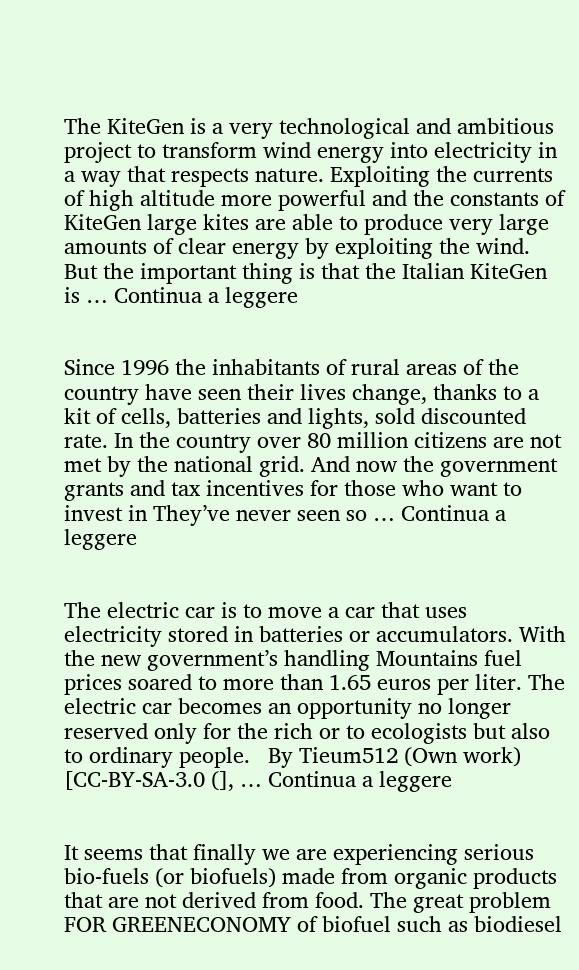The KiteGen is a very technological and ambitious project to transform wind energy into electricity in a way that respects nature. Exploiting the currents of high altitude more powerful and the constants of KiteGen large kites are able to produce very large amounts of clear energy by exploiting the wind. But the important thing is that the Italian KiteGen is … Continua a leggere


Since 1996 the inhabitants of rural areas of the country have seen their lives change, thanks to a kit of cells, batteries and lights, sold discounted rate. In the country over 80 million citizens are not met by the national grid. And now the government grants and tax incentives for those who want to invest in They’ve never seen so … Continua a leggere


The electric car is to move a car that uses electricity stored in batteries or accumulators. With the new government’s handling Mountains fuel prices soared to more than 1.65 euros per liter. The electric car becomes an opportunity no longer reserved only for the rich or to ecologists but also to ordinary people.   By Tieum512 (Own work) [CC-BY-SA-3.0 (], … Continua a leggere


It seems that finally we are experiencing serious bio-fuels (or biofuels) made from organic products that are not derived from food. The great problem FOR GREENECONOMY of biofuel such as biodiesel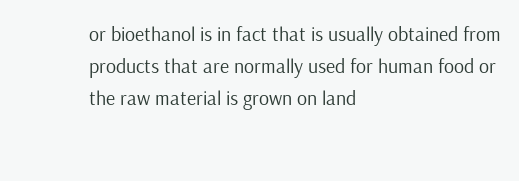or bioethanol is in fact that is usually obtained from products that are normally used for human food or the raw material is grown on land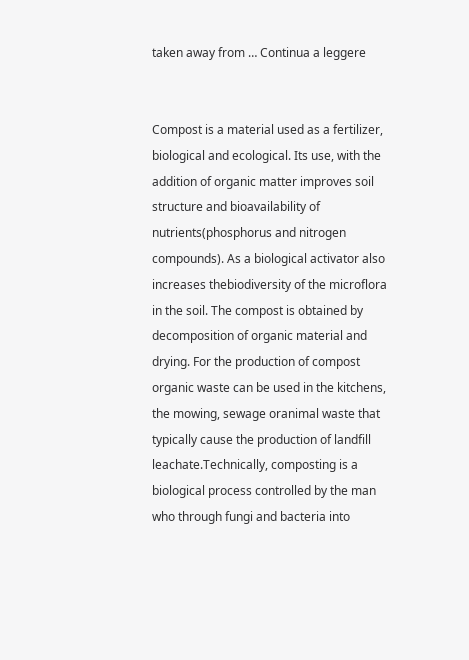taken away from … Continua a leggere


Compost is a material used as a fertilizer, biological and ecological. Its use, with the addition of organic matter improves soil structure and bioavailability of nutrients(phosphorus and nitrogen compounds). As a biological activator also increases thebiodiversity of the microflora in the soil. The compost is obtained by decomposition of organic material and drying. For the production of compost organic waste can be used in the kitchens, the mowing, sewage oranimal waste that typically cause the production of landfill leachate.Technically, composting is a biological process controlled by the man who through fungi and bacteria into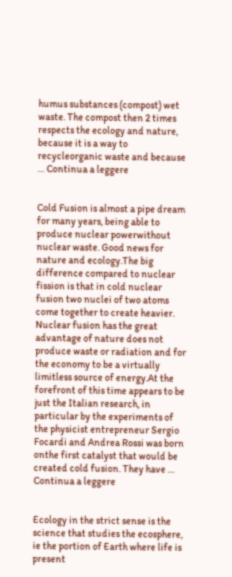humus substances (compost) wet waste. The compost then 2 times respects the ecology and nature, because it is a way to recycleorganic waste and because … Continua a leggere


Cold Fusion is almost a pipe dream for many years, being able to produce nuclear powerwithout nuclear waste. Good news for nature and ecology.The big difference compared to nuclear fission is that in cold nuclear fusion two nuclei of two atoms come together to create heavier. Nuclear fusion has the great advantage of nature does not produce waste or radiation and for the economy to be a virtually limitless source of energy.At the forefront of this time appears to be just the Italian research, in particular by the experiments of the physicist entrepreneur Sergio Focardi and Andrea Rossi was born onthe first catalyst that would be created cold fusion. They have … Continua a leggere


Ecology in the strict sense is the science that studies the ecosphere, ie the portion of Earth where life is present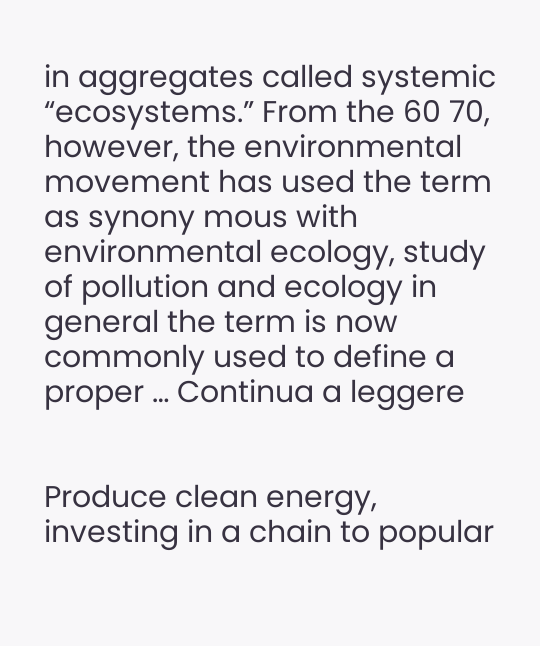in aggregates called systemic “ecosystems.” From the 60 70, however, the environmental movement has used the term as synony mous with environmental ecology, study of pollution and ecology in general the term is now commonly used to define a proper … Continua a leggere


Produce clean energy, investing in a chain to popular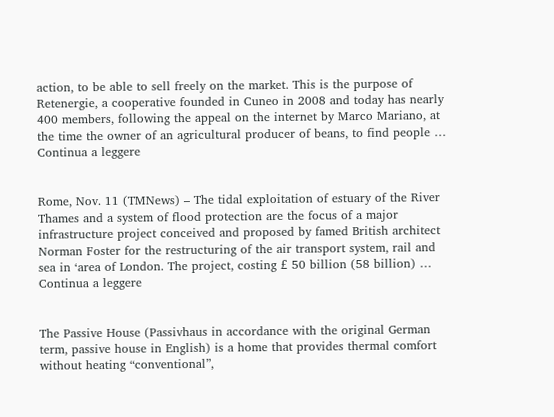action, to be able to sell freely on the market. This is the purpose of Retenergie, a cooperative founded in Cuneo in 2008 and today has nearly 400 members, following the appeal on the internet by Marco Mariano, at the time the owner of an agricultural producer of beans, to find people … Continua a leggere


Rome, Nov. 11 (TMNews) – The tidal exploitation of estuary of the River Thames and a system of flood protection are the focus of a major infrastructure project conceived and proposed by famed British architect Norman Foster for the restructuring of the air transport system, rail and sea in ‘area of London. The project, costing £ 50 billion (58 billion) … Continua a leggere


The Passive House (Passivhaus in accordance with the original German term, passive house in English) is a home that provides thermal comfort without heating “conventional”,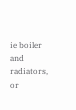ie boiler and radiators, or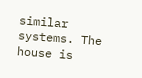similar systems. The house is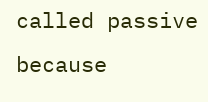called passive because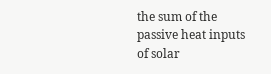the sum of the passive heat inputs of solar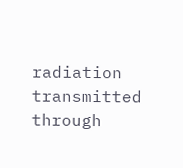radiation transmitted through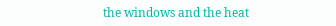the windows and the heat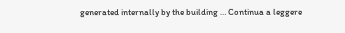generated internally by the building … Continua a leggere